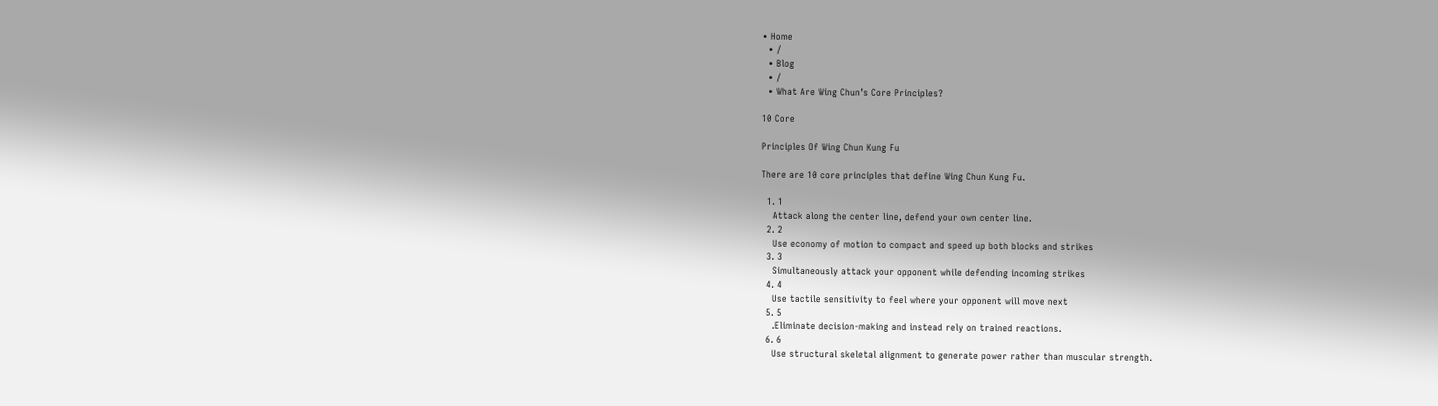• Home
  • /
  • Blog
  • /
  • What Are Wing Chun’s Core Principles?

10 Core

Principles Of Wing Chun Kung Fu

There are 10 core principles that define Wing Chun Kung Fu.

  1. 1
    Attack along the center line, defend your own center line.
  2. 2
    Use economy of motion to compact and speed up both blocks and strikes
  3. 3
    Simultaneously attack your opponent while defending incoming strikes
  4. 4
    Use tactile sensitivity to feel where your opponent will move next
  5. 5
    .Eliminate decision-making and instead rely on trained reactions.
  6. 6
    Use structural skeletal alignment to generate power rather than muscular strength.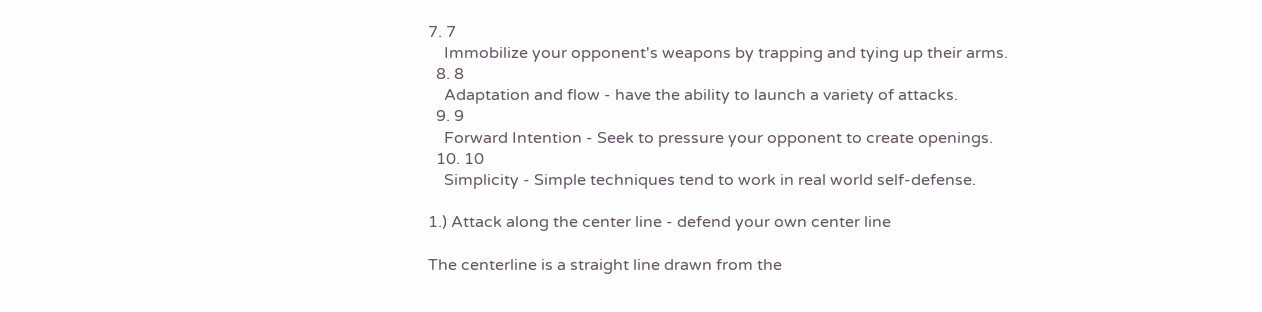7. 7
    Immobilize your opponent's weapons by trapping and tying up their arms.
  8. 8
    Adaptation and flow - have the ability to launch a variety of attacks.
  9. 9
    Forward Intention - Seek to pressure your opponent to create openings.
  10. 10
    Simplicity - Simple techniques tend to work in real world self-defense.

1.) Attack along the center line - defend your own center line

The centerline is a straight line drawn from the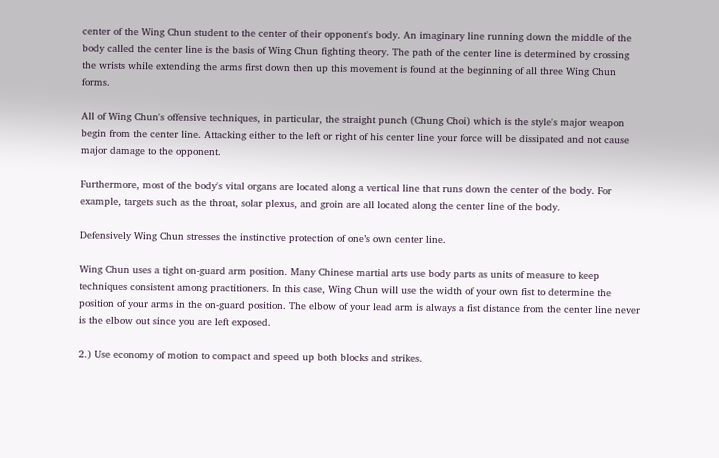center of the Wing Chun student to the center of their opponent's body. An imaginary line running down the middle of the body called the center line is the basis of Wing Chun fighting theory. The path of the center line is determined by crossing the wrists while extending the arms first down then up this movement is found at the beginning of all three Wing Chun forms.

All of Wing Chun's offensive techniques, in particular, the straight punch (Chung Choi) which is the style's major weapon begin from the center line. Attacking either to the left or right of his center line your force will be dissipated and not cause major damage to the opponent.

Furthermore, most of the body's vital organs are located along a vertical line that runs down the center of the body. For example, targets such as the throat, solar plexus, and groin are all located along the center line of the body.

Defensively Wing Chun stresses the instinctive protection of one’s own center line.

Wing Chun uses a tight on-guard arm position. Many Chinese martial arts use body parts as units of measure to keep techniques consistent among practitioners. In this case, Wing Chun will use the width of your own fist to determine the position of your arms in the on-guard position. The elbow of your lead arm is always a fist distance from the center line never is the elbow out since you are left exposed.

2.) Use economy of motion to compact and speed up both blocks and strikes.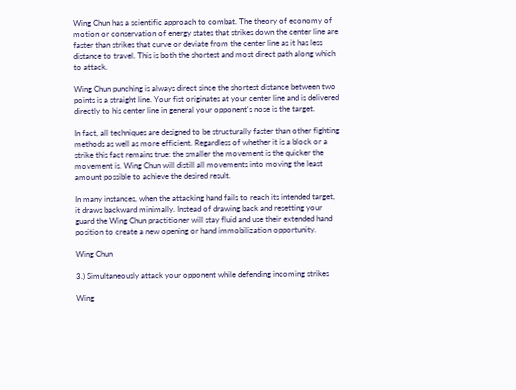Wing Chun has a scientific approach to combat. The theory of economy of motion or conservation of energy states that strikes down the center line are faster than strikes that curve or deviate from the center line as it has less distance to travel. This is both the shortest and most direct path along which to attack.

Wing Chun punching is always direct since the shortest distance between two points is a straight line. Your fist originates at your center line and is delivered directly to his center line in general your opponent's nose is the target.

In fact, all techniques are designed to be structurally faster than other fighting methods as well as more efficient. Regardless of whether it is a block or a strike this fact remains true: the smaller the movement is the quicker the movement is. Wing Chun will distill all movements into moving the least amount possible to achieve the desired result.

In many instances, when the attacking hand fails to reach its intended target, it draws backward minimally. Instead of drawing back and resetting your guard the Wing Chun practitioner will stay fluid and use their extended hand position to create a new opening or hand immobilization opportunity.

Wing Chun

3.) Simultaneously attack your opponent while defending incoming strikes

Wing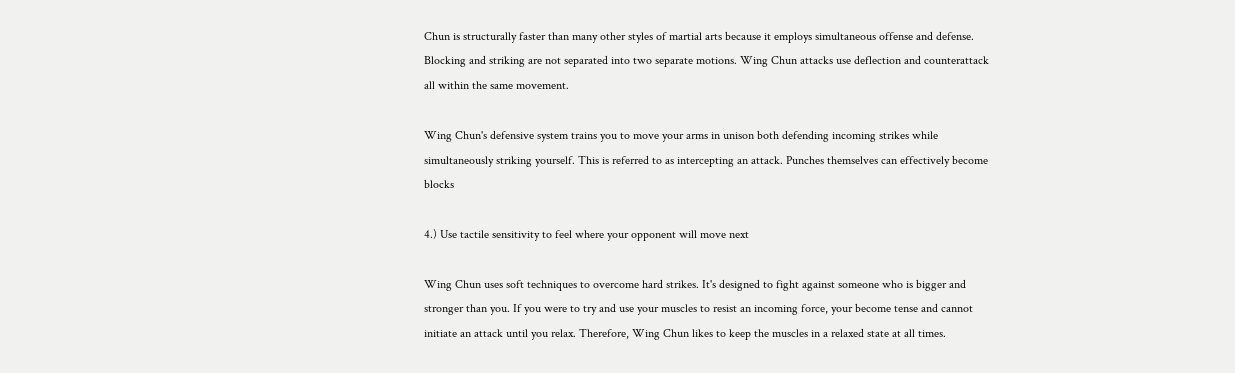Chun is structurally faster than many other styles of martial arts because it employs simultaneous offense and defense. Blocking and striking are not separated into two separate motions. Wing Chun attacks use deflection and counterattack all within the same movement.

Wing Chun's defensive system trains you to move your arms in unison both defending incoming strikes while simultaneously striking yourself. This is referred to as intercepting an attack. Punches themselves can effectively become blocks

4.) Use tactile sensitivity to feel where your opponent will move next

Wing Chun uses soft techniques to overcome hard strikes. It's designed to fight against someone who is bigger and stronger than you. If you were to try and use your muscles to resist an incoming force, your become tense and cannot initiate an attack until you relax. Therefore, Wing Chun likes to keep the muscles in a relaxed state at all times.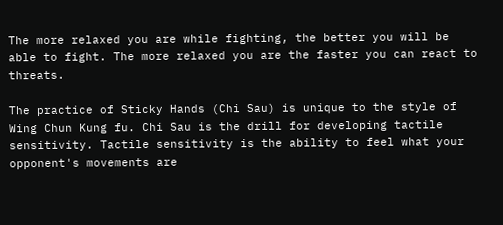The more relaxed you are while fighting, the better you will be able to fight. The more relaxed you are the faster you can react to threats.

The practice of Sticky Hands (Chi Sau) is unique to the style of Wing Chun Kung fu. Chi Sau is the drill for developing tactile sensitivity. Tactile sensitivity is the ability to feel what your opponent's movements are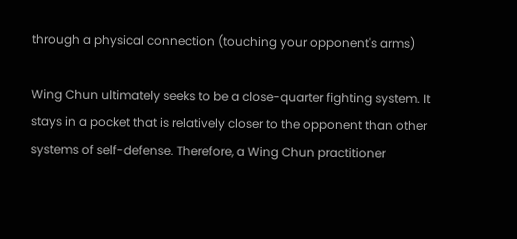through a physical connection (touching your opponent's arms)

Wing Chun ultimately seeks to be a close-quarter fighting system. It stays in a pocket that is relatively closer to the opponent than other systems of self-defense. Therefore, a Wing Chun practitioner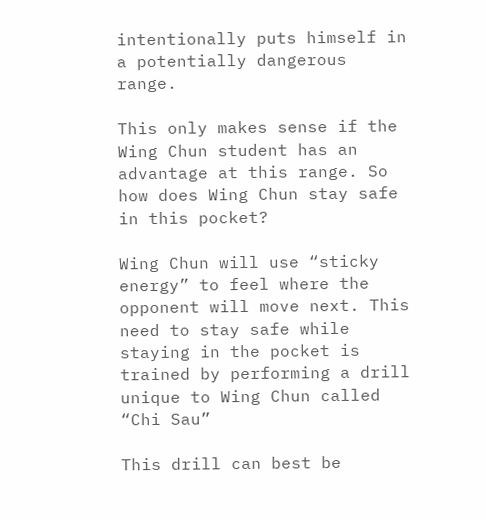intentionally puts himself in a potentially dangerous range.

This only makes sense if the Wing Chun student has an advantage at this range. So how does Wing Chun stay safe in this pocket?

Wing Chun will use “sticky energy” to feel where the opponent will move next. This need to stay safe while staying in the pocket is trained by performing a drill unique to Wing Chun called “Chi Sau”

This drill can best be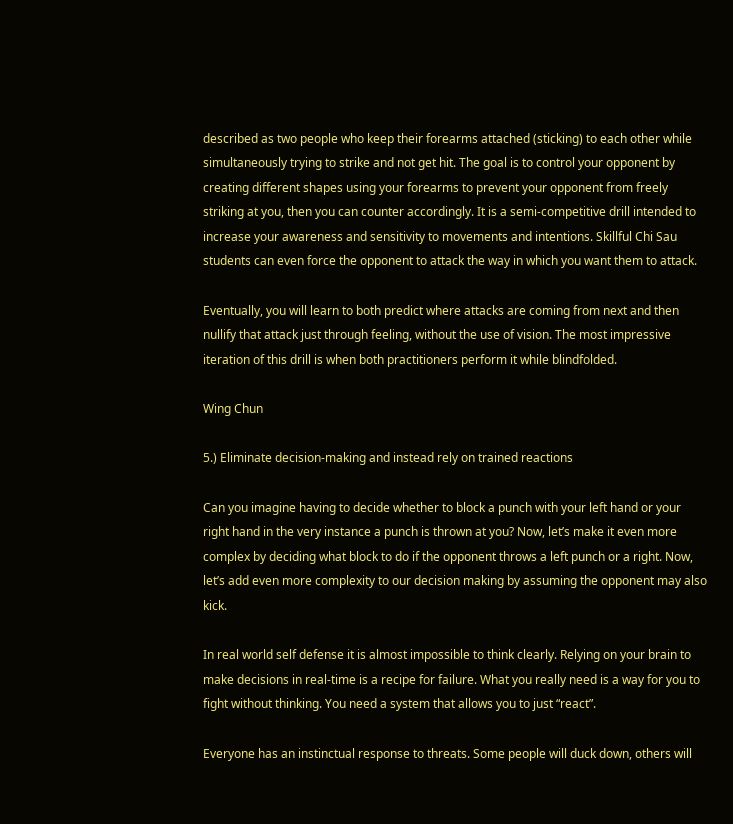described as two people who keep their forearms attached (sticking) to each other while simultaneously trying to strike and not get hit. The goal is to control your opponent by creating different shapes using your forearms to prevent your opponent from freely striking at you, then you can counter accordingly. It is a semi-competitive drill intended to increase your awareness and sensitivity to movements and intentions. Skillful Chi Sau students can even force the opponent to attack the way in which you want them to attack.

Eventually, you will learn to both predict where attacks are coming from next and then nullify that attack just through feeling, without the use of vision. The most impressive iteration of this drill is when both practitioners perform it while blindfolded.

Wing Chun

5.) Eliminate decision-making and instead rely on trained reactions

Can you imagine having to decide whether to block a punch with your left hand or your right hand in the very instance a punch is thrown at you? Now, let’s make it even more complex by deciding what block to do if the opponent throws a left punch or a right. Now, let’s add even more complexity to our decision making by assuming the opponent may also kick.

In real world self defense it is almost impossible to think clearly. Relying on your brain to make decisions in real-time is a recipe for failure. What you really need is a way for you to fight without thinking. You need a system that allows you to just “react”.

Everyone has an instinctual response to threats. Some people will duck down, others will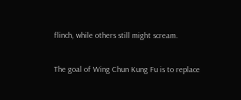flinch, while others still might scream.

The goal of Wing Chun Kung Fu is to replace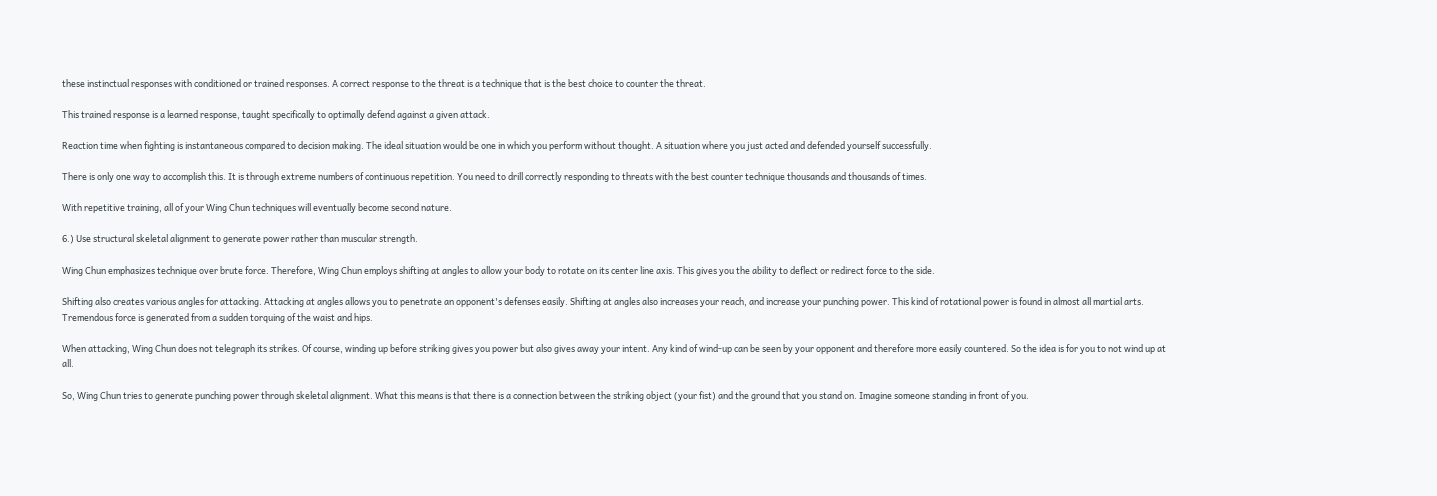these instinctual responses with conditioned or trained responses. A correct response to the threat is a technique that is the best choice to counter the threat.

This trained response is a learned response, taught specifically to optimally defend against a given attack.

Reaction time when fighting is instantaneous compared to decision making. The ideal situation would be one in which you perform without thought. A situation where you just acted and defended yourself successfully.

There is only one way to accomplish this. It is through extreme numbers of continuous repetition. You need to drill correctly responding to threats with the best counter technique thousands and thousands of times.

With repetitive training, all of your Wing Chun techniques will eventually become second nature.

6.) Use structural skeletal alignment to generate power rather than muscular strength.

Wing Chun emphasizes technique over brute force. Therefore, Wing Chun employs shifting at angles to allow your body to rotate on its center line axis. This gives you the ability to deflect or redirect force to the side.

Shifting also creates various angles for attacking. Attacking at angles allows you to penetrate an opponent's defenses easily. Shifting at angles also increases your reach, and increase your punching power. This kind of rotational power is found in almost all martial arts. Tremendous force is generated from a sudden torquing of the waist and hips.

When attacking, Wing Chun does not telegraph its strikes. Of course, winding up before striking gives you power but also gives away your intent. Any kind of wind-up can be seen by your opponent and therefore more easily countered. So the idea is for you to not wind up at all.

So, Wing Chun tries to generate punching power through skeletal alignment. What this means is that there is a connection between the striking object (your fist) and the ground that you stand on. Imagine someone standing in front of you.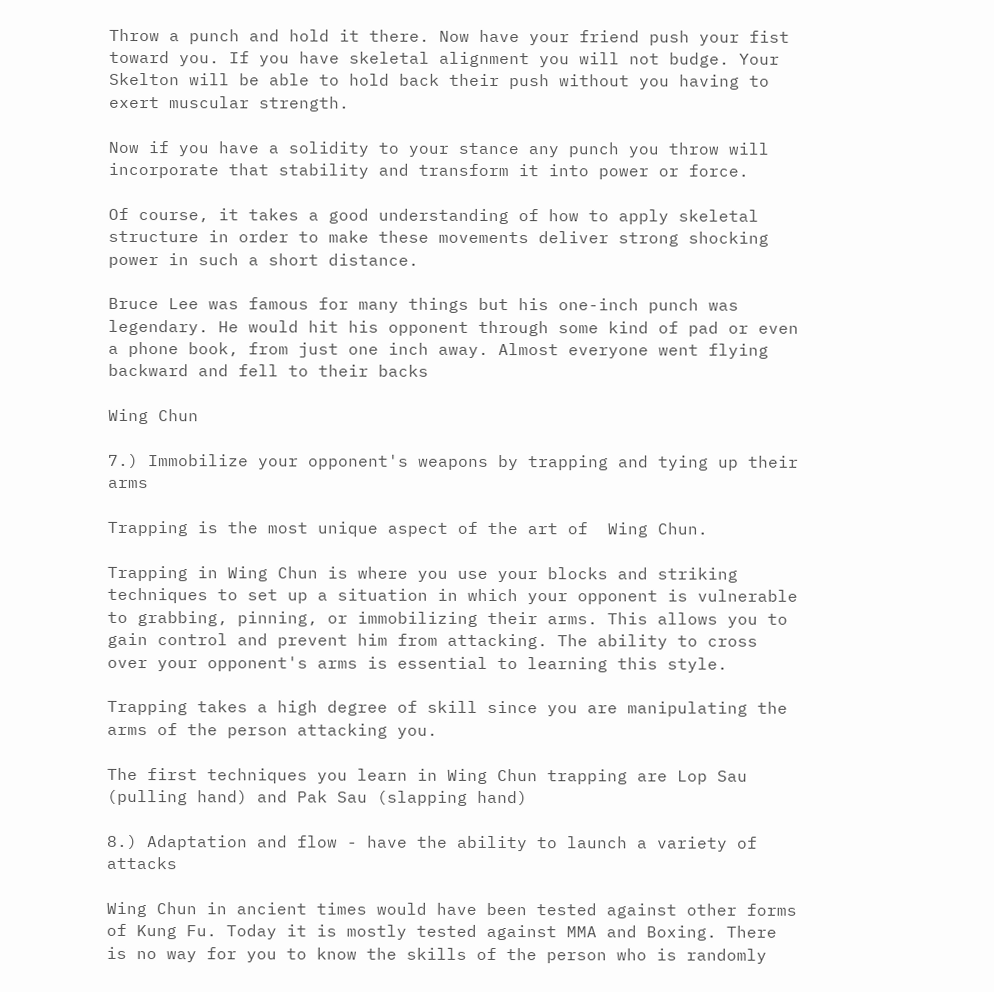Throw a punch and hold it there. Now have your friend push your fist toward you. If you have skeletal alignment you will not budge. Your Skelton will be able to hold back their push without you having to exert muscular strength.

Now if you have a solidity to your stance any punch you throw will incorporate that stability and transform it into power or force.

Of course, it takes a good understanding of how to apply skeletal structure in order to make these movements deliver strong shocking power in such a short distance.

Bruce Lee was famous for many things but his one-inch punch was legendary. He would hit his opponent through some kind of pad or even a phone book, from just one inch away. Almost everyone went flying backward and fell to their backs

Wing Chun

7.) Immobilize your opponent's weapons by trapping and tying up their arms

Trapping is the most unique aspect of the art of  Wing Chun.

Trapping in Wing Chun is where you use your blocks and striking techniques to set up a situation in which your opponent is vulnerable to grabbing, pinning, or immobilizing their arms. This allows you to gain control and prevent him from attacking. The ability to cross over your opponent's arms is essential to learning this style.

Trapping takes a high degree of skill since you are manipulating the arms of the person attacking you.

The first techniques you learn in Wing Chun trapping are Lop Sau (pulling hand) and Pak Sau (slapping hand)

8.) Adaptation and flow - have the ability to launch a variety of attacks

Wing Chun in ancient times would have been tested against other forms of Kung Fu. Today it is mostly tested against MMA and Boxing. There is no way for you to know the skills of the person who is randomly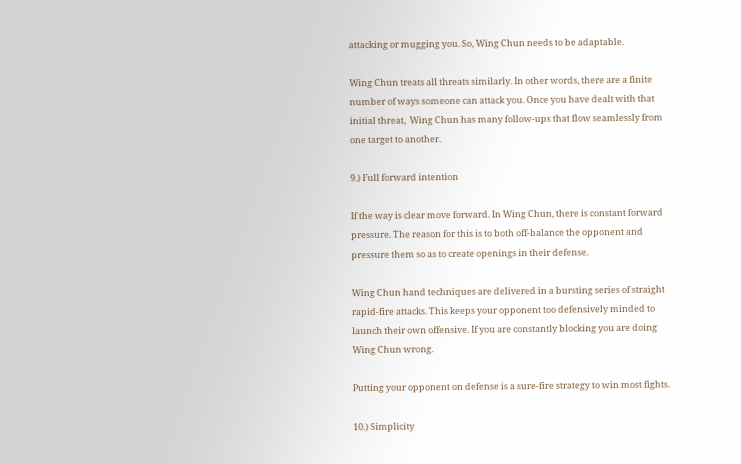attacking or mugging you. So, Wing Chun needs to be adaptable.

Wing Chun treats all threats similarly. In other words, there are a finite number of ways someone can attack you. Once you have dealt with that initial threat,  Wing Chun has many follow-ups that flow seamlessly from one target to another.

9.) Full forward intention

If the way is clear move forward. In Wing Chun, there is constant forward pressure. The reason for this is to both off-balance the opponent and pressure them so as to create openings in their defense.

Wing Chun hand techniques are delivered in a bursting series of straight rapid-fire attacks. This keeps your opponent too defensively minded to launch their own offensive. If you are constantly blocking you are doing Wing Chun wrong.

Putting your opponent on defense is a sure-fire strategy to win most fights.

10.) Simplicity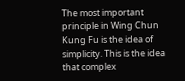The most important principle in Wing Chun Kung Fu is the idea of simplicity. This is the idea that complex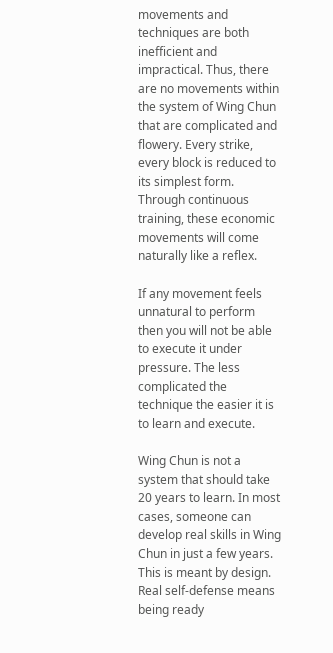movements and techniques are both inefficient and impractical. Thus, there are no movements within the system of Wing Chun that are complicated and flowery. Every strike, every block is reduced to its simplest form. Through continuous training, these economic movements will come naturally like a reflex.

If any movement feels unnatural to perform then you will not be able to execute it under pressure. The less complicated the technique the easier it is to learn and execute.

Wing Chun is not a system that should take 20 years to learn. In most cases, someone can develop real skills in Wing Chun in just a few years. This is meant by design. Real self-defense means being ready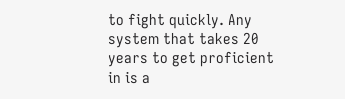to fight quickly. Any system that takes 20 years to get proficient in is a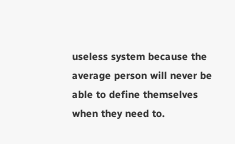useless system because the average person will never be able to define themselves when they need to.